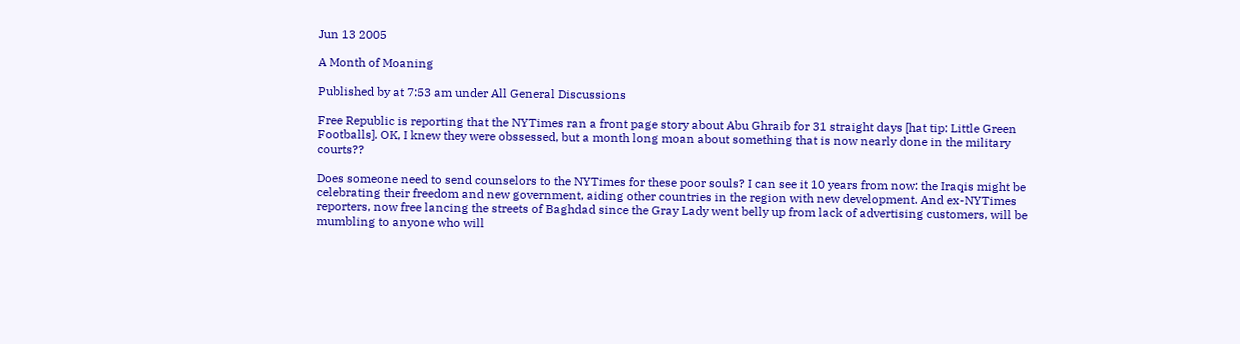Jun 13 2005

A Month of Moaning

Published by at 7:53 am under All General Discussions

Free Republic is reporting that the NYTimes ran a front page story about Abu Ghraib for 31 straight days [hat tip: Little Green Footballs]. OK, I knew they were obssessed, but a month long moan about something that is now nearly done in the military courts??

Does someone need to send counselors to the NYTimes for these poor souls? I can see it 10 years from now: the Iraqis might be celebrating their freedom and new government, aiding other countries in the region with new development. And ex-NYTimes reporters, now free lancing the streets of Baghdad since the Gray Lady went belly up from lack of advertising customers, will be mumbling to anyone who will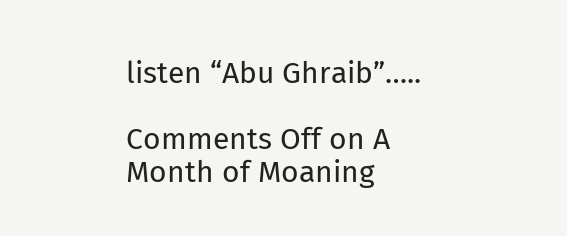listen “Abu Ghraib”…..

Comments Off on A Month of Moaning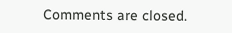Comments are closed.